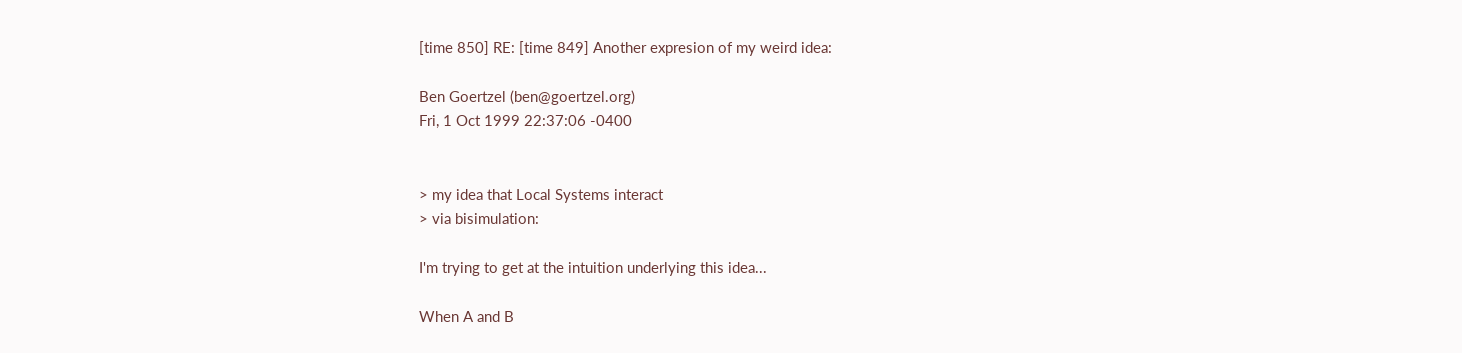[time 850] RE: [time 849] Another expresion of my weird idea:

Ben Goertzel (ben@goertzel.org)
Fri, 1 Oct 1999 22:37:06 -0400


> my idea that Local Systems interact
> via bisimulation:

I'm trying to get at the intuition underlying this idea...

When A and B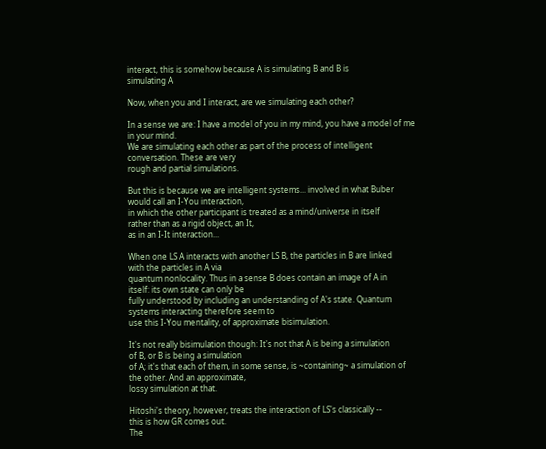interact, this is somehow because A is simulating B and B is
simulating A

Now, when you and I interact, are we simulating each other?

In a sense we are: I have a model of you in my mind, you have a model of me
in your mind.
We are simulating each other as part of the process of intelligent
conversation. These are very
rough and partial simulations.

But this is because we are intelligent systems... involved in what Buber
would call an I-You interaction,
in which the other participant is treated as a mind/universe in itself
rather than as a rigid object, an It,
as in an I-It interaction...

When one LS A interacts with another LS B, the particles in B are linked
with the particles in A via
quantum nonlocality. Thus in a sense B does contain an image of A in
itself: its own state can only be
fully understood by including an understanding of A's state. Quantum
systems interacting therefore seem to
use this I-You mentality, of approximate bisimulation.

It's not really bisimulation though: It's not that A is being a simulation
of B, or B is being a simulation
of A; it's that each of them, in some sense, is ~containing~ a simulation of
the other. And an approximate,
lossy simulation at that.

Hitoshi's theory, however, treats the interaction of LS's classically --
this is how GR comes out.
The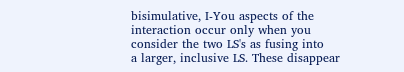bisimulative, I-You aspects of the interaction occur only when you
consider the two LS's as fusing into
a larger, inclusive LS. These disappear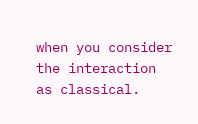when you consider the interaction
as classical.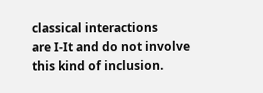classical interactions
are I-It and do not involve this kind of inclusion.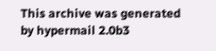This archive was generated by hypermail 2.0b3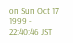on Sun Oct 17 1999 - 22:40:46 JST